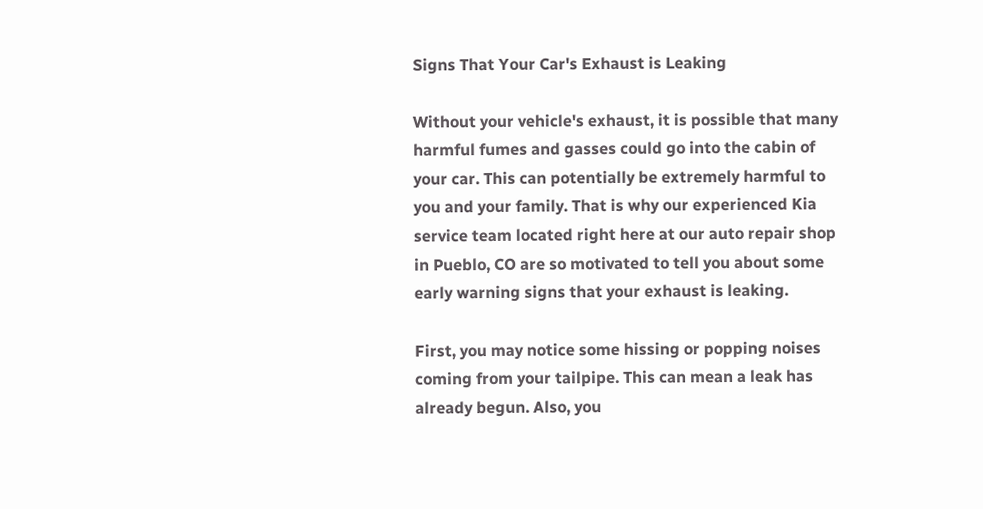Signs That Your Car's Exhaust is Leaking

Without your vehicle's exhaust, it is possible that many harmful fumes and gasses could go into the cabin of your car. This can potentially be extremely harmful to you and your family. That is why our experienced Kia service team located right here at our auto repair shop in Pueblo, CO are so motivated to tell you about some early warning signs that your exhaust is leaking.

First, you may notice some hissing or popping noises coming from your tailpipe. This can mean a leak has already begun. Also, you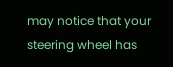may notice that your steering wheel has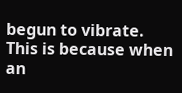begun to vibrate. This is because when an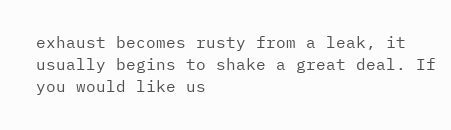exhaust becomes rusty from a leak, it usually begins to shake a great deal. If you would like us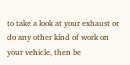to take a look at your exhaust or do any other kind of work on your vehicle, then be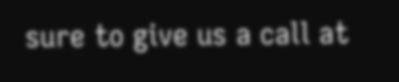sure to give us a call at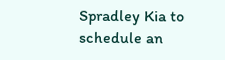Spradley Kia to schedule an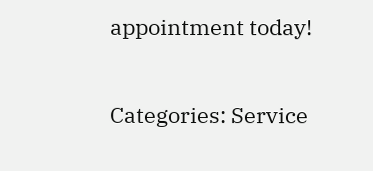appointment today!

Categories: Service